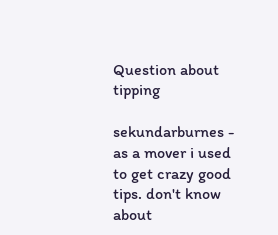Question about tipping

sekundarburnes - as a mover i used to get crazy good tips. don't know about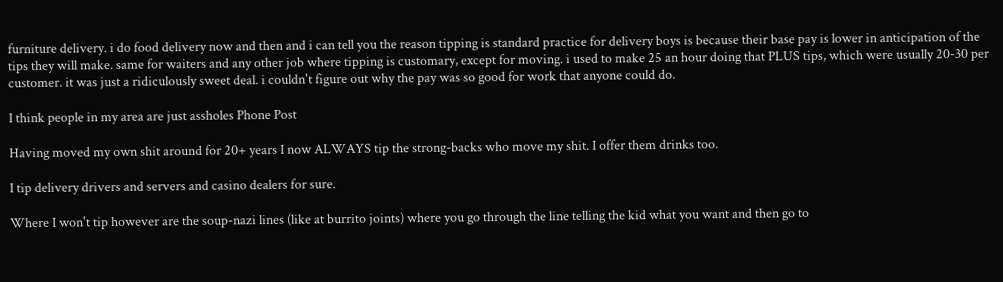furniture delivery. i do food delivery now and then and i can tell you the reason tipping is standard practice for delivery boys is because their base pay is lower in anticipation of the tips they will make. same for waiters and any other job where tipping is customary, except for moving. i used to make 25 an hour doing that PLUS tips, which were usually 20-30 per customer. it was just a ridiculously sweet deal. i couldn't figure out why the pay was so good for work that anyone could do.

I think people in my area are just assholes Phone Post

Having moved my own shit around for 20+ years I now ALWAYS tip the strong-backs who move my shit. I offer them drinks too.

I tip delivery drivers and servers and casino dealers for sure.

Where I won't tip however are the soup-nazi lines (like at burrito joints) where you go through the line telling the kid what you want and then go to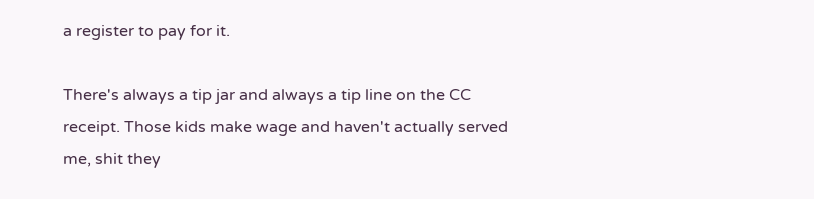a register to pay for it.

There's always a tip jar and always a tip line on the CC receipt. Those kids make wage and haven't actually served me, shit they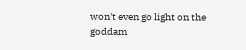won't even go light on the goddam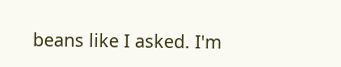beans like I asked. I'm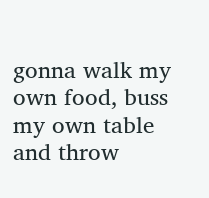gonna walk my own food, buss my own table and throw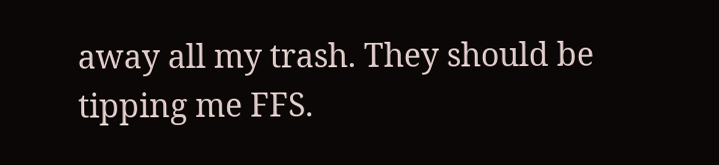away all my trash. They should be tipping me FFS.